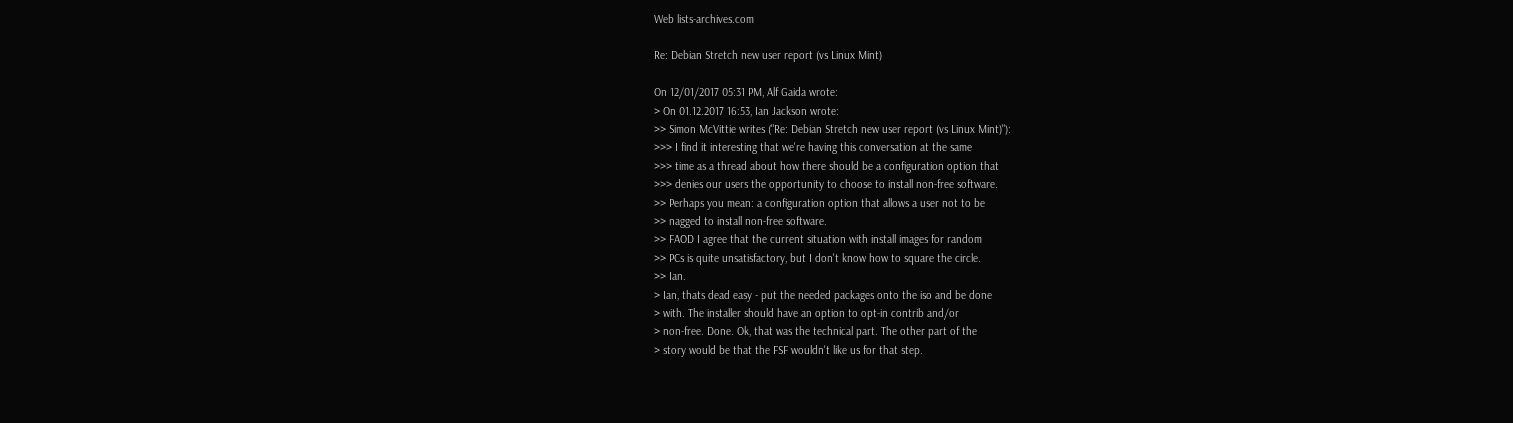Web lists-archives.com

Re: Debian Stretch new user report (vs Linux Mint)

On 12/01/2017 05:31 PM, Alf Gaida wrote:
> On 01.12.2017 16:53, Ian Jackson wrote:
>> Simon McVittie writes ("Re: Debian Stretch new user report (vs Linux Mint)"):
>>> I find it interesting that we're having this conversation at the same
>>> time as a thread about how there should be a configuration option that
>>> denies our users the opportunity to choose to install non-free software.
>> Perhaps you mean: a configuration option that allows a user not to be
>> nagged to install non-free software.
>> FAOD I agree that the current situation with install images for random
>> PCs is quite unsatisfactory, but I don't know how to square the circle.
>> Ian.
> Ian, thats dead easy - put the needed packages onto the iso and be done
> with. The installer should have an option to opt-in contrib and/or
> non-free. Done. Ok, that was the technical part. The other part of the
> story would be that the FSF wouldn't like us for that step.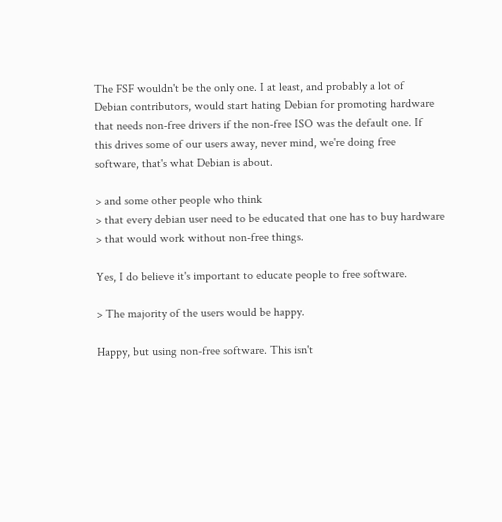The FSF wouldn't be the only one. I at least, and probably a lot of
Debian contributors, would start hating Debian for promoting hardware
that needs non-free drivers if the non-free ISO was the default one. If
this drives some of our users away, never mind, we're doing free
software, that's what Debian is about.

> and some other people who think
> that every debian user need to be educated that one has to buy hardware
> that would work without non-free things.

Yes, I do believe it's important to educate people to free software.

> The majority of the users would be happy.

Happy, but using non-free software. This isn't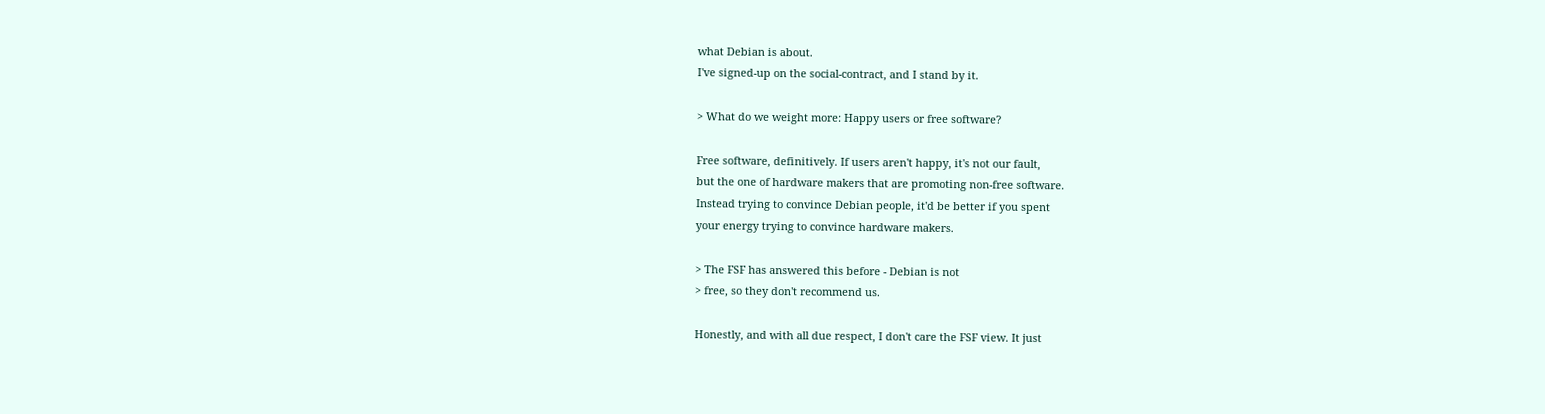what Debian is about.
I've signed-up on the social-contract, and I stand by it.

> What do we weight more: Happy users or free software?

Free software, definitively. If users aren't happy, it's not our fault,
but the one of hardware makers that are promoting non-free software.
Instead trying to convince Debian people, it'd be better if you spent
your energy trying to convince hardware makers.

> The FSF has answered this before - Debian is not
> free, so they don't recommend us.

Honestly, and with all due respect, I don't care the FSF view. It just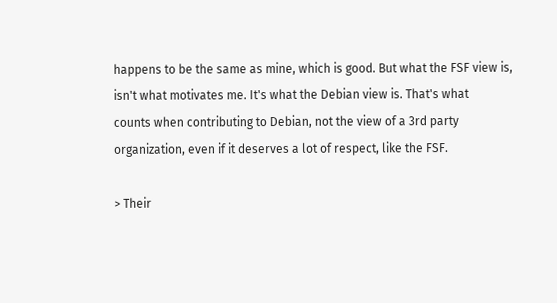happens to be the same as mine, which is good. But what the FSF view is,
isn't what motivates me. It's what the Debian view is. That's what
counts when contributing to Debian, not the view of a 3rd party
organization, even if it deserves a lot of respect, like the FSF.

> Their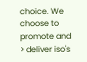choice. We choose to promote and
> deliver iso's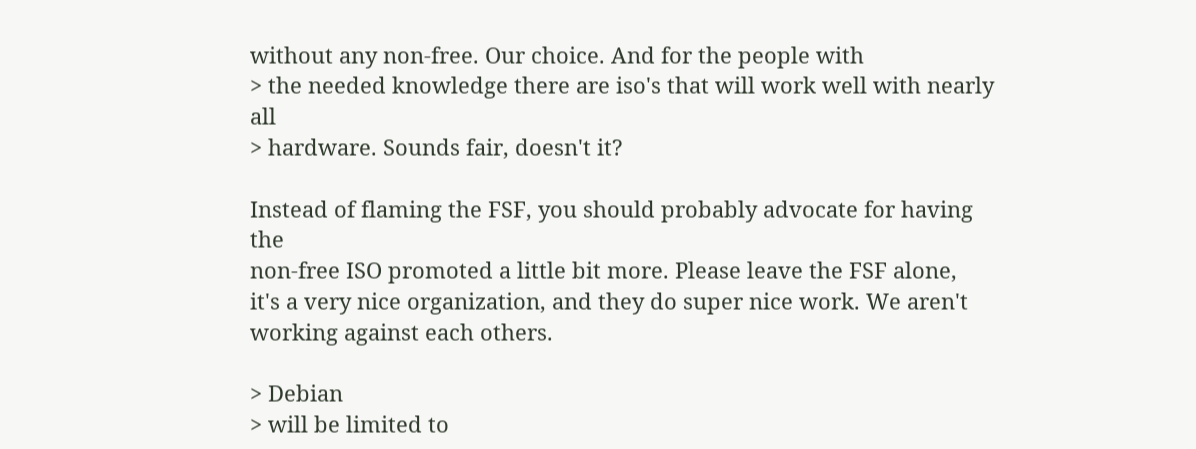without any non-free. Our choice. And for the people with
> the needed knowledge there are iso's that will work well with nearly all
> hardware. Sounds fair, doesn't it?

Instead of flaming the FSF, you should probably advocate for having the
non-free ISO promoted a little bit more. Please leave the FSF alone,
it's a very nice organization, and they do super nice work. We aren't
working against each others.

> Debian
> will be limited to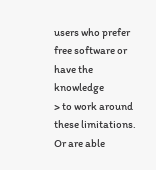users who prefer free software or have the knowledge
> to work around these limitations. Or are able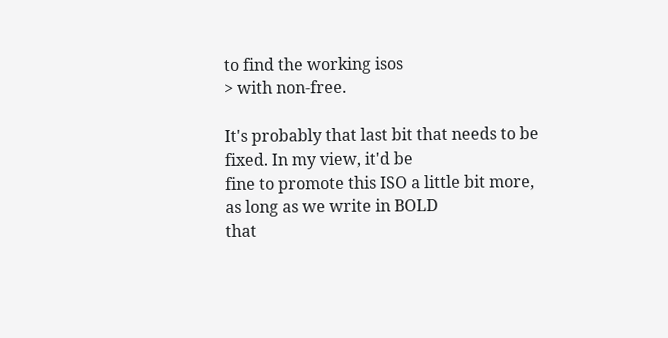to find the working isos
> with non-free.

It's probably that last bit that needs to be fixed. In my view, it'd be
fine to promote this ISO a little bit more, as long as we write in BOLD
that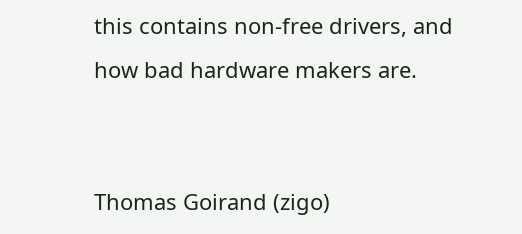this contains non-free drivers, and how bad hardware makers are.


Thomas Goirand (zigo)